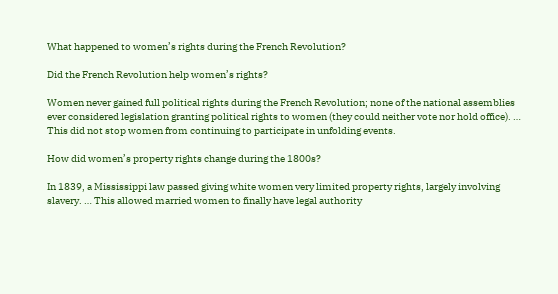What happened to women’s rights during the French Revolution?

Did the French Revolution help women’s rights?

Women never gained full political rights during the French Revolution; none of the national assemblies ever considered legislation granting political rights to women (they could neither vote nor hold office). … This did not stop women from continuing to participate in unfolding events.

How did women’s property rights change during the 1800s?

In 1839, a Mississippi law passed giving white women very limited property rights, largely involving slavery. … This allowed married women to finally have legal authority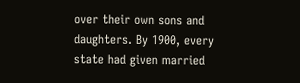over their own sons and daughters. By 1900, every state had given married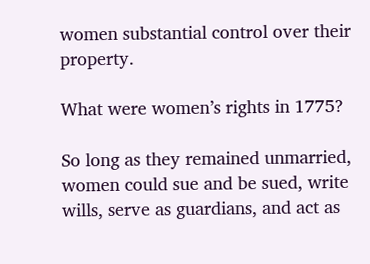women substantial control over their property.

What were women’s rights in 1775?

So long as they remained unmarried, women could sue and be sued, write wills, serve as guardians, and act as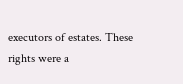executors of estates. These rights were a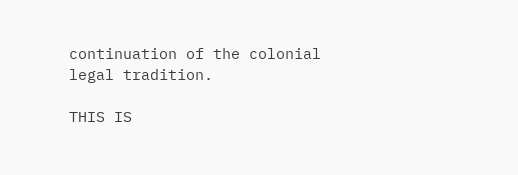continuation of the colonial legal tradition.

THIS IS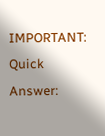IMPORTANT:  Quick Answer: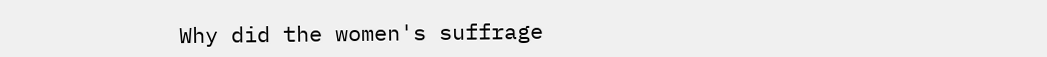Why did the women's suffrage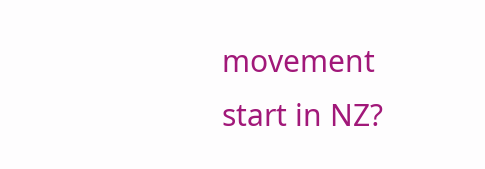movement start in NZ?